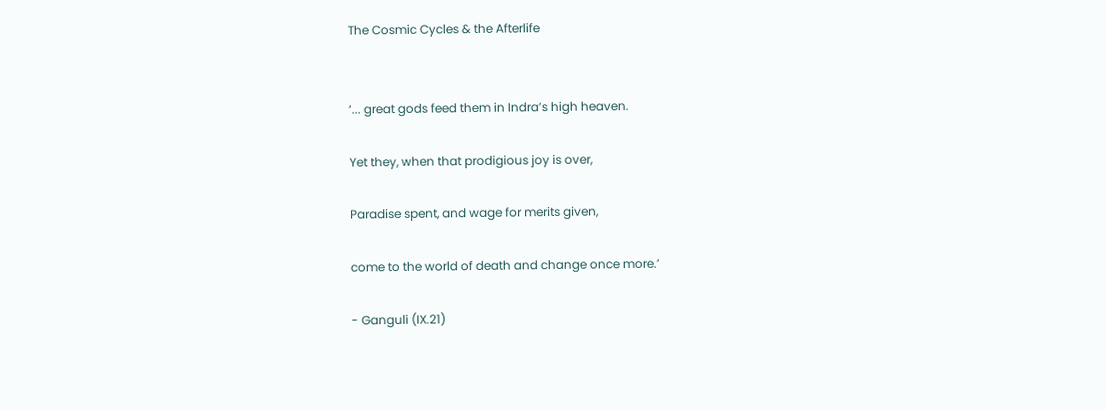The Cosmic Cycles & the Afterlife


‘... great gods feed them in Indra’s high heaven.

Yet they, when that prodigious joy is over,

Paradise spent, and wage for merits given,

come to the world of death and change once more.’

- Ganguli (IX.21)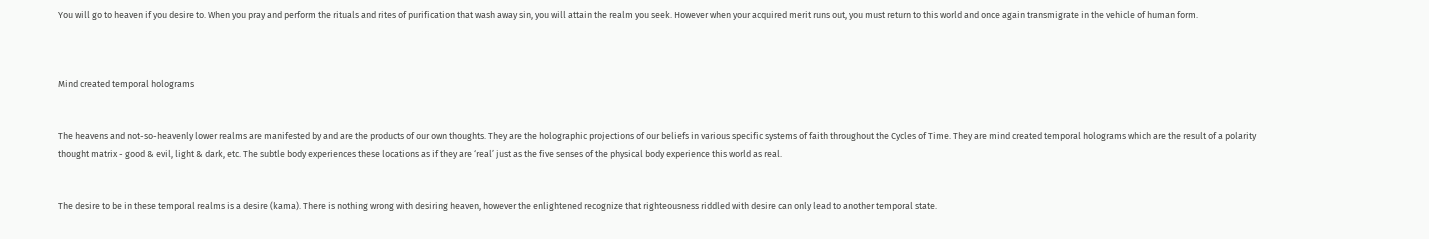You will go to heaven if you desire to. When you pray and perform the rituals and rites of purification that wash away sin, you will attain the realm you seek. However when your acquired merit runs out, you must return to this world and once again transmigrate in the vehicle of human form.



Mind created temporal holograms


The heavens and not-so-heavenly lower realms are manifested by and are the products of our own thoughts. They are the holographic projections of our beliefs in various specific systems of faith throughout the Cycles of Time. They are mind created temporal holograms which are the result of a polarity thought matrix - good & evil, light & dark, etc. The subtle body experiences these locations as if they are ‘real’ just as the five senses of the physical body experience this world as real.


The desire to be in these temporal realms is a desire (kama). There is nothing wrong with desiring heaven, however the enlightened recognize that righteousness riddled with desire can only lead to another temporal state.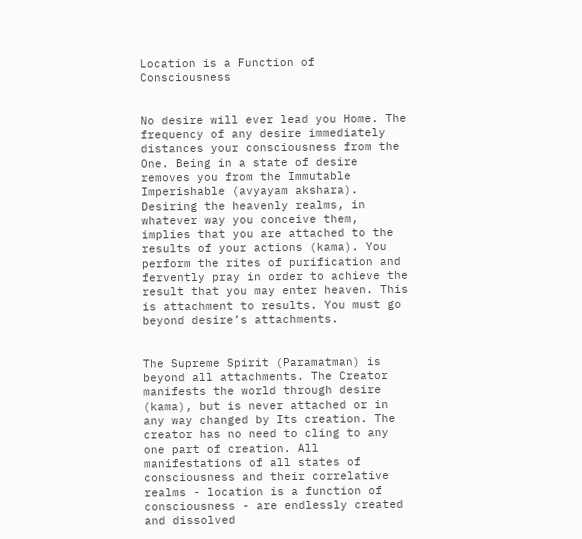Location is a Function of Consciousness


No desire will ever lead you Home. The frequency of any desire immediately distances your consciousness from the One. Being in a state of desire removes you from the Immutable Imperishable (avyayam akshara). Desiring the heavenly realms, in whatever way you conceive them, implies that you are attached to the results of your actions (kama). You perform the rites of purification and fervently pray in order to achieve the result that you may enter heaven. This is attachment to results. You must go beyond desire’s attachments.


The Supreme Spirit (Paramatman) is beyond all attachments. The Creator manifests the world through desire (kama), but is never attached or in any way changed by Its creation. The creator has no need to cling to any one part of creation. All manifestations of all states of consciousness and their correlative realms - location is a function of consciousness - are endlessly created and dissolved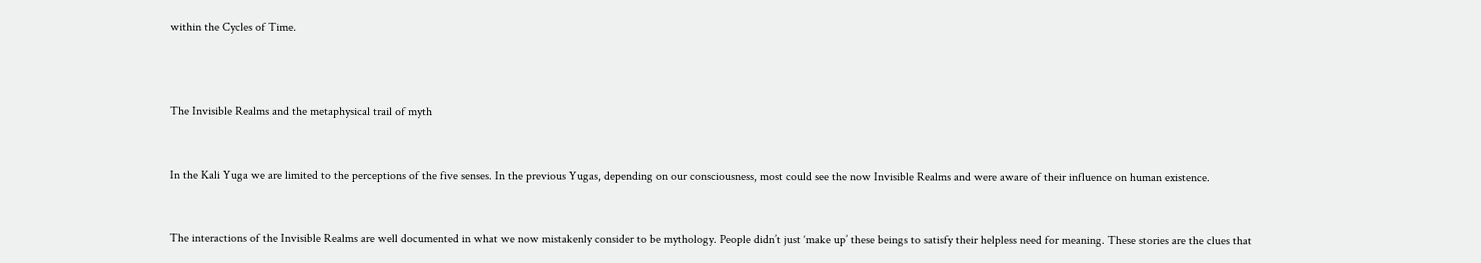within the Cycles of Time.



The Invisible Realms and the metaphysical trail of myth


In the Kali Yuga we are limited to the perceptions of the five senses. In the previous Yugas, depending on our consciousness, most could see the now Invisible Realms and were aware of their influence on human existence.


The interactions of the Invisible Realms are well documented in what we now mistakenly consider to be mythology. People didn’t just ‘make up’ these beings to satisfy their helpless need for meaning. These stories are the clues that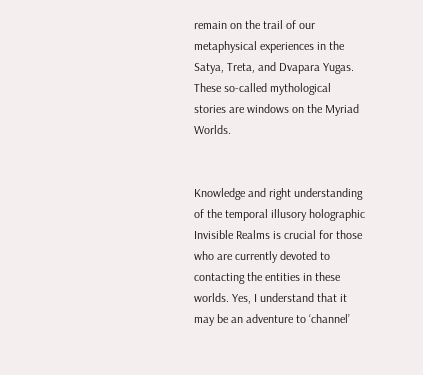remain on the trail of our metaphysical experiences in the Satya, Treta, and Dvapara Yugas. These so-called mythological stories are windows on the Myriad Worlds.


Knowledge and right understanding of the temporal illusory holographic Invisible Realms is crucial for those who are currently devoted to contacting the entities in these worlds. Yes, I understand that it may be an adventure to ‘channel’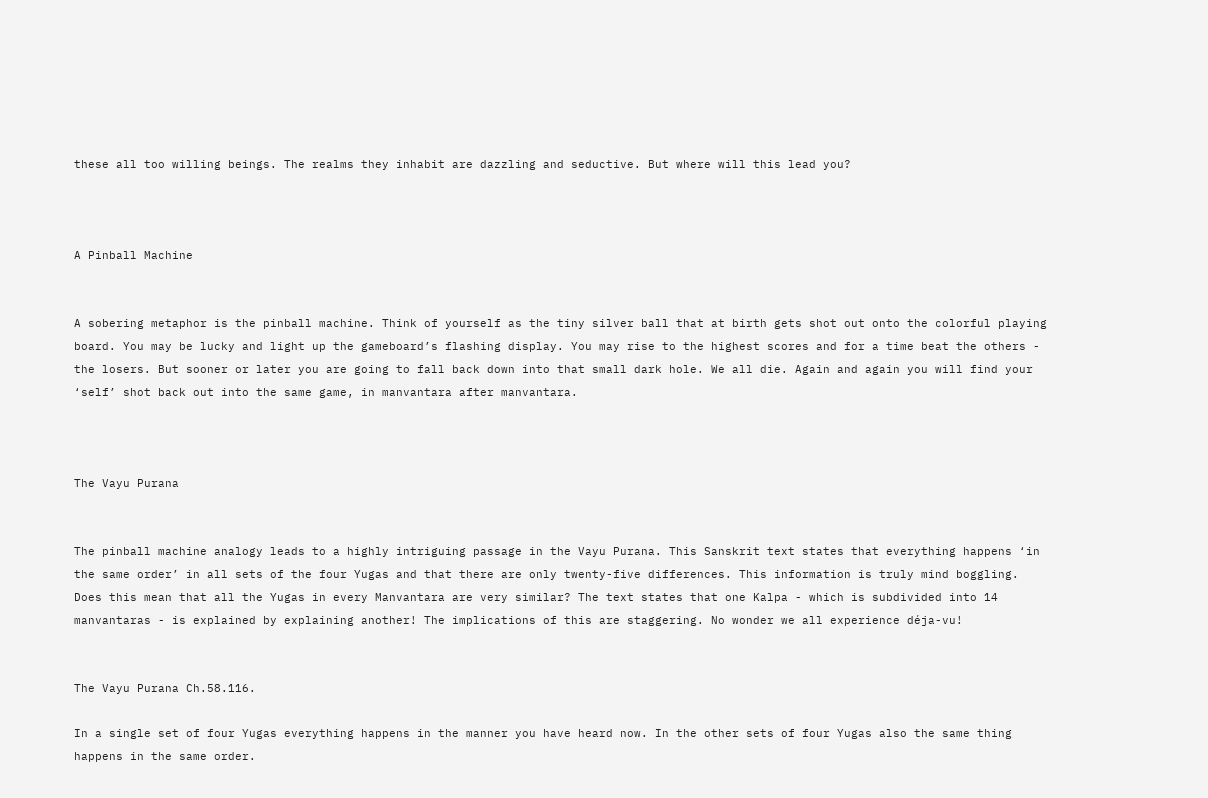these all too willing beings. The realms they inhabit are dazzling and seductive. But where will this lead you?



A Pinball Machine


A sobering metaphor is the pinball machine. Think of yourself as the tiny silver ball that at birth gets shot out onto the colorful playing board. You may be lucky and light up the gameboard’s flashing display. You may rise to the highest scores and for a time beat the others - the losers. But sooner or later you are going to fall back down into that small dark hole. We all die. Again and again you will find your ‘self’ shot back out into the same game, in manvantara after manvantara.



The Vayu Purana


The pinball machine analogy leads to a highly intriguing passage in the Vayu Purana. This Sanskrit text states that everything happens ‘in the same order’ in all sets of the four Yugas and that there are only twenty-five differences. This information is truly mind boggling. Does this mean that all the Yugas in every Manvantara are very similar? The text states that one Kalpa - which is subdivided into 14 manvantaras - is explained by explaining another! The implications of this are staggering. No wonder we all experience déja-vu!


The Vayu Purana Ch.58.116.

In a single set of four Yugas everything happens in the manner you have heard now. In the other sets of four Yugas also the same thing happens in the same order.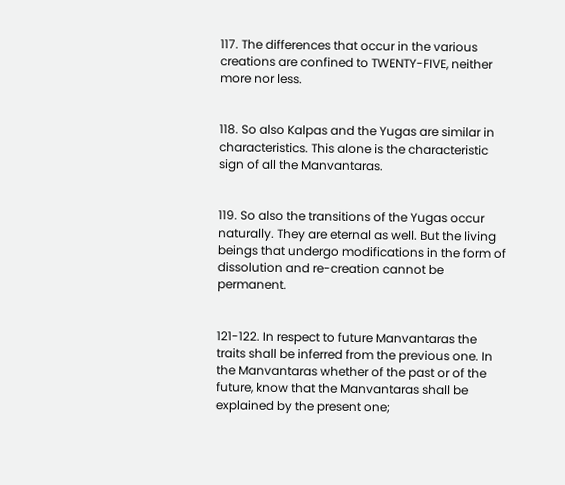117. The differences that occur in the various creations are confined to TWENTY-FIVE, neither more nor less.


118. So also Kalpas and the Yugas are similar in characteristics. This alone is the characteristic sign of all the Manvantaras.


119. So also the transitions of the Yugas occur naturally. They are eternal as well. But the living beings that undergo modifications in the form of dissolution and re-creation cannot be permanent.


121-122. In respect to future Manvantaras the traits shall be inferred from the previous one. In the Manvantaras whether of the past or of the future, know that the Manvantaras shall be explained by the present one;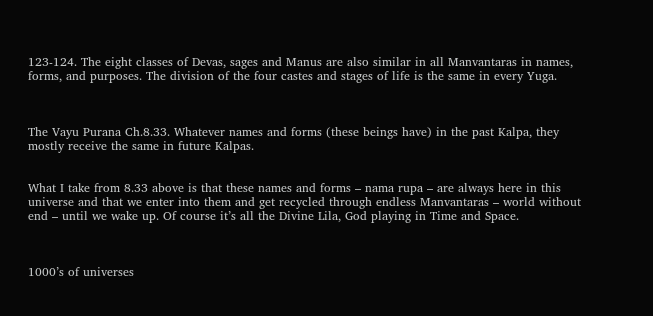123-124. The eight classes of Devas, sages and Manus are also similar in all Manvantaras in names, forms, and purposes. The division of the four castes and stages of life is the same in every Yuga.



The Vayu Purana Ch.8.33. Whatever names and forms (these beings have) in the past Kalpa, they mostly receive the same in future Kalpas.


What I take from 8.33 above is that these names and forms – nama rupa – are always here in this universe and that we enter into them and get recycled through endless Manvantaras – world without end – until we wake up. Of course it’s all the Divine Lila, God playing in Time and Space.



1000’s of universes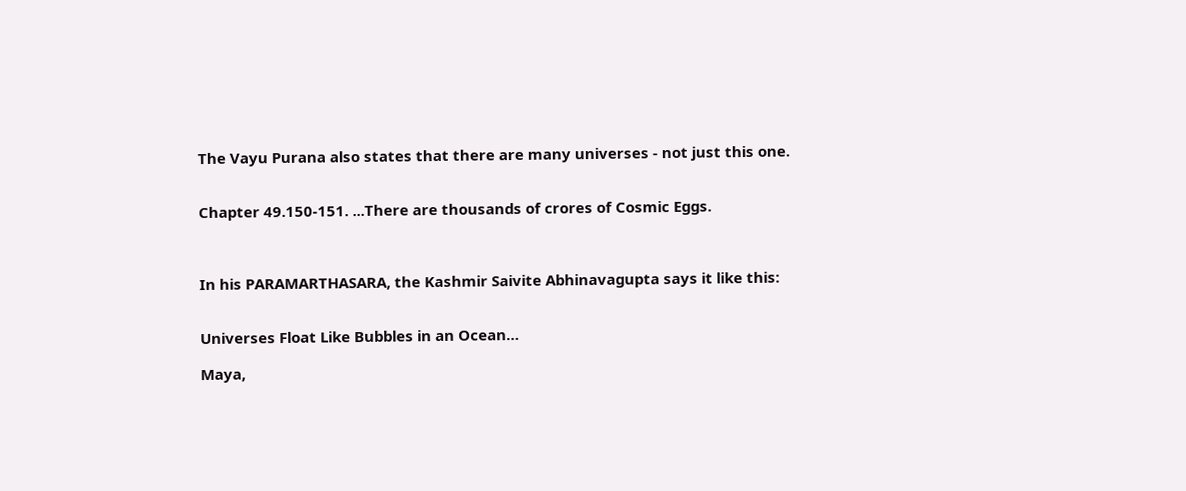The Vayu Purana also states that there are many universes - not just this one.


Chapter 49.150-151. ...There are thousands of crores of Cosmic Eggs.



In his PARAMARTHASARA, the Kashmir Saivite Abhinavagupta says it like this:


Universes Float Like Bubbles in an Ocean…

Maya,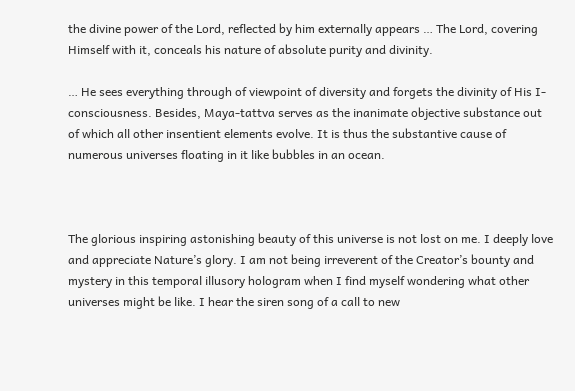the divine power of the Lord, reflected by him externally appears … The Lord, covering Himself with it, conceals his nature of absolute purity and divinity.

… He sees everything through of viewpoint of diversity and forgets the divinity of His I-consciousness. Besides, Maya-tattva serves as the inanimate objective substance out of which all other insentient elements evolve. It is thus the substantive cause of numerous universes floating in it like bubbles in an ocean.



The glorious inspiring astonishing beauty of this universe is not lost on me. I deeply love and appreciate Nature’s glory. I am not being irreverent of the Creator’s bounty and mystery in this temporal illusory hologram when I find myself wondering what other universes might be like. I hear the siren song of a call to new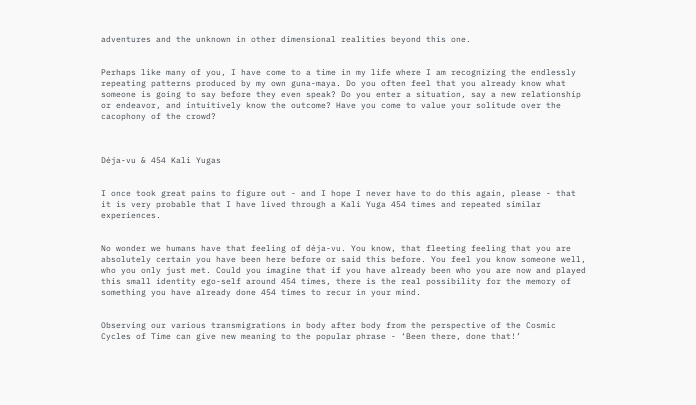adventures and the unknown in other dimensional realities beyond this one.


Perhaps like many of you, I have come to a time in my life where I am recognizing the endlessly repeating patterns produced by my own guna-maya. Do you often feel that you already know what someone is going to say before they even speak? Do you enter a situation, say a new relationship or endeavor, and intuitively know the outcome? Have you come to value your solitude over the cacophony of the crowd?



Déja-vu & 454 Kali Yugas


I once took great pains to figure out - and I hope I never have to do this again, please - that it is very probable that I have lived through a Kali Yuga 454 times and repeated similar experiences.


No wonder we humans have that feeling of déja-vu. You know, that fleeting feeling that you are absolutely certain you have been here before or said this before. You feel you know someone well, who you only just met. Could you imagine that if you have already been who you are now and played this small identity ego-self around 454 times, there is the real possibility for the memory of something you have already done 454 times to recur in your mind.


Observing our various transmigrations in body after body from the perspective of the Cosmic Cycles of Time can give new meaning to the popular phrase - ‘Been there, done that!’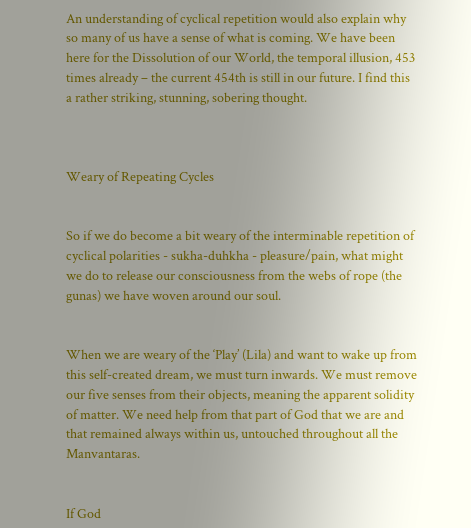An understanding of cyclical repetition would also explain why so many of us have a sense of what is coming. We have been here for the Dissolution of our World, the temporal illusion, 453 times already – the current 454th is still in our future. I find this a rather striking, stunning, sobering thought.



Weary of Repeating Cycles


So if we do become a bit weary of the interminable repetition of cyclical polarities - sukha-duhkha - pleasure/pain, what might we do to release our consciousness from the webs of rope (the gunas) we have woven around our soul.


When we are weary of the ‘Play’ (Lila) and want to wake up from this self-created dream, we must turn inwards. We must remove our five senses from their objects, meaning the apparent solidity of matter. We need help from that part of God that we are and that remained always within us, untouched throughout all the Manvantaras.


If God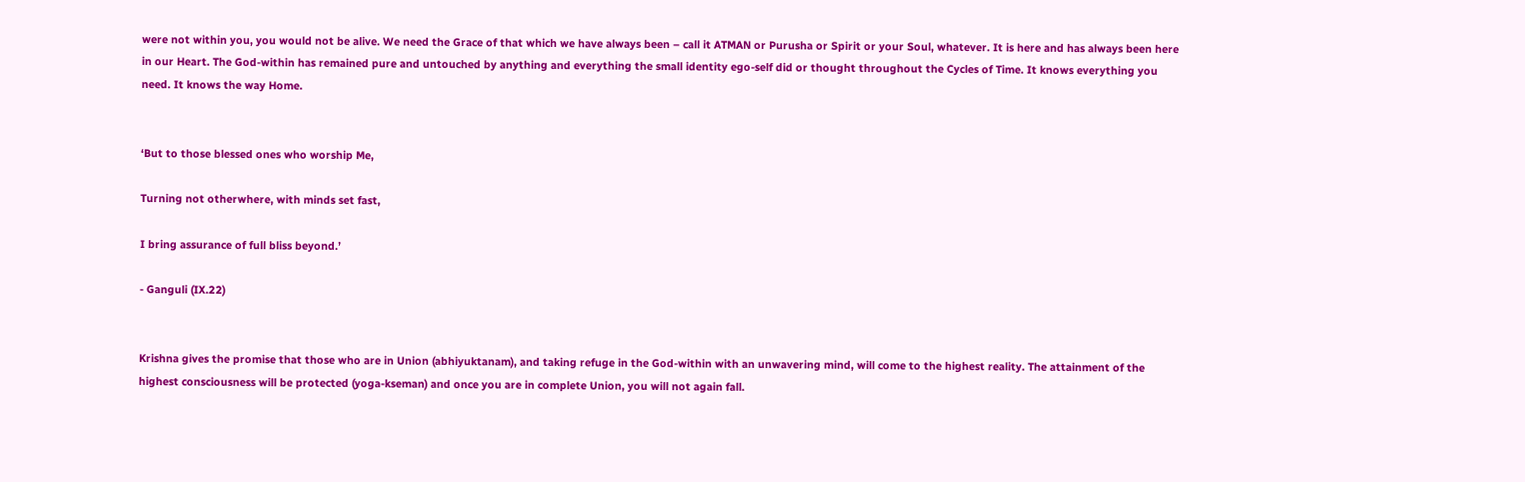were not within you, you would not be alive. We need the Grace of that which we have always been – call it ATMAN or Purusha or Spirit or your Soul, whatever. It is here and has always been here in our Heart. The God-within has remained pure and untouched by anything and everything the small identity ego-self did or thought throughout the Cycles of Time. It knows everything you need. It knows the way Home.


‘But to those blessed ones who worship Me,

Turning not otherwhere, with minds set fast,

I bring assurance of full bliss beyond.’

- Ganguli (IX.22)


Krishna gives the promise that those who are in Union (abhiyuktanam), and taking refuge in the God-within with an unwavering mind, will come to the highest reality. The attainment of the highest consciousness will be protected (yoga-kseman) and once you are in complete Union, you will not again fall.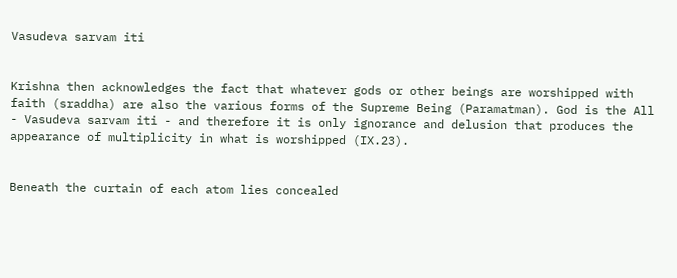Vasudeva sarvam iti


Krishna then acknowledges the fact that whatever gods or other beings are worshipped with faith (sraddha) are also the various forms of the Supreme Being (Paramatman). God is the All - Vasudeva sarvam iti - and therefore it is only ignorance and delusion that produces the appearance of multiplicity in what is worshipped (IX.23).


Beneath the curtain of each atom lies concealed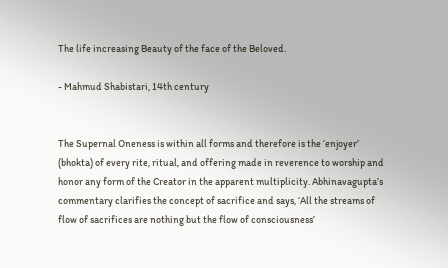The life increasing Beauty of the face of the Beloved.

- Mahmud Shabistari, 14th century


The Supernal Oneness is within all forms and therefore is the ‘enjoyer’ (bhokta) of every rite, ritual, and offering made in reverence to worship and honor any form of the Creator in the apparent multiplicity. Abhinavagupta’s commentary clarifies the concept of sacrifice and says, ‘All the streams of flow of sacrifices are nothing but the flow of consciousness’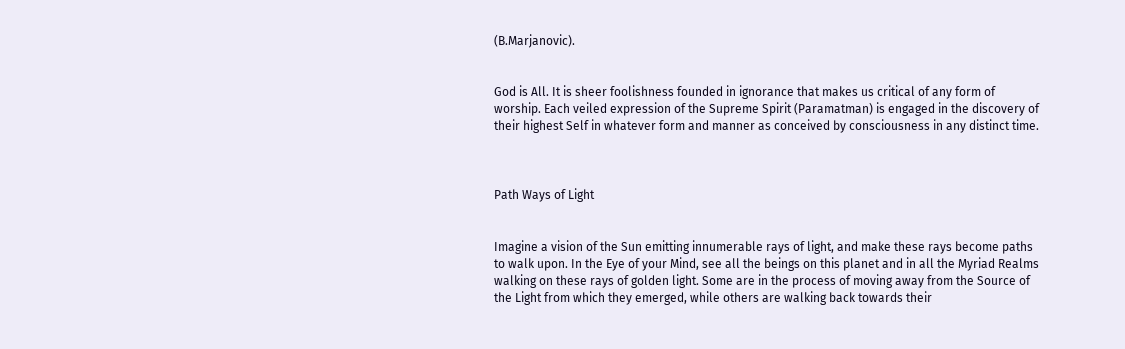(B.Marjanovic).


God is All. It is sheer foolishness founded in ignorance that makes us critical of any form of worship. Each veiled expression of the Supreme Spirit (Paramatman) is engaged in the discovery of their highest Self in whatever form and manner as conceived by consciousness in any distinct time.



Path Ways of Light


Imagine a vision of the Sun emitting innumerable rays of light, and make these rays become paths to walk upon. In the Eye of your Mind, see all the beings on this planet and in all the Myriad Realms walking on these rays of golden light. Some are in the process of moving away from the Source of the Light from which they emerged, while others are walking back towards their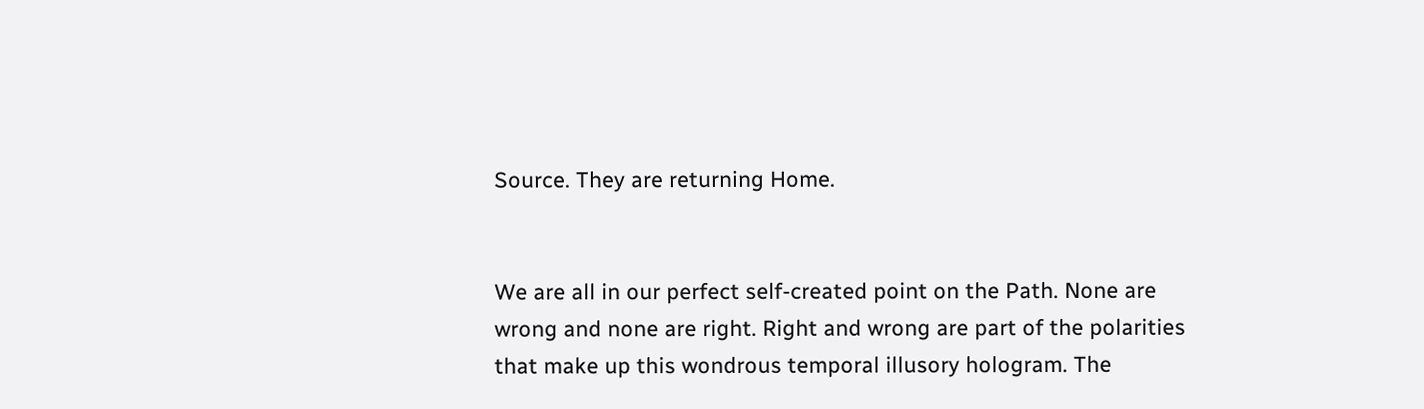Source. They are returning Home.


We are all in our perfect self-created point on the Path. None are wrong and none are right. Right and wrong are part of the polarities that make up this wondrous temporal illusory hologram. The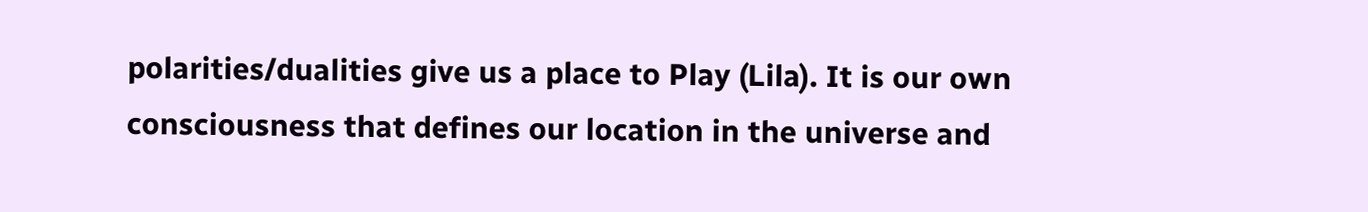polarities/dualities give us a place to Play (Lila). It is our own consciousness that defines our location in the universe and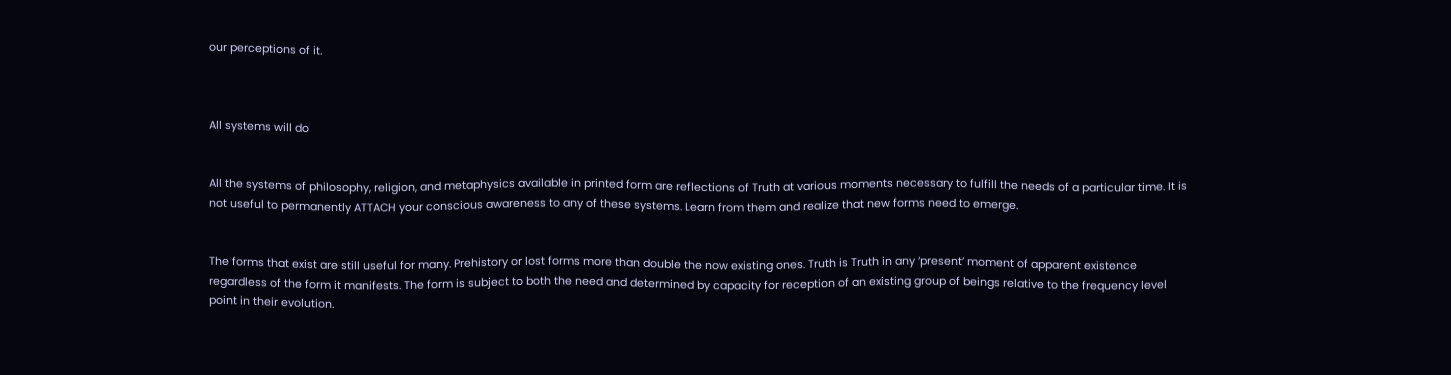our perceptions of it.



All systems will do


All the systems of philosophy, religion, and metaphysics available in printed form are reflections of Truth at various moments necessary to fulfill the needs of a particular time. It is not useful to permanently ATTACH your conscious awareness to any of these systems. Learn from them and realize that new forms need to emerge.


The forms that exist are still useful for many. Prehistory or lost forms more than double the now existing ones. Truth is Truth in any ‘present’ moment of apparent existence regardless of the form it manifests. The form is subject to both the need and determined by capacity for reception of an existing group of beings relative to the frequency level point in their evolution.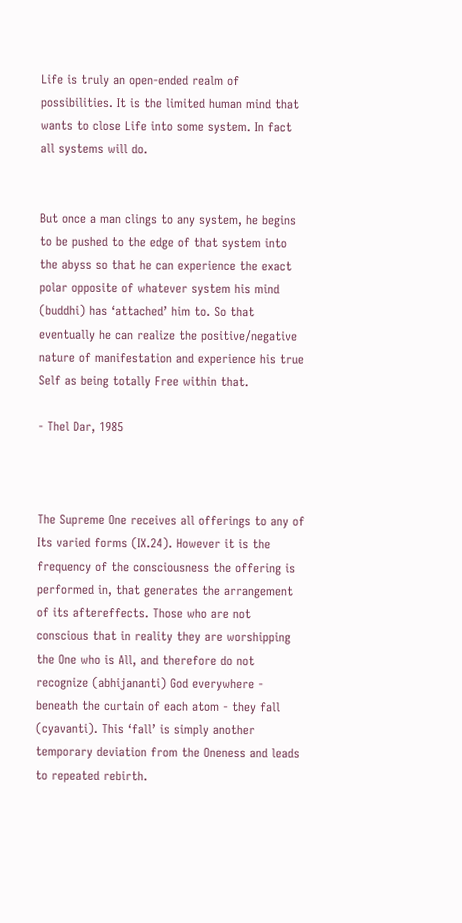Life is truly an open-ended realm of possibilities. It is the limited human mind that wants to close Life into some system. In fact all systems will do.


But once a man clings to any system, he begins to be pushed to the edge of that system into the abyss so that he can experience the exact polar opposite of whatever system his mind (buddhi) has ‘attached’ him to. So that eventually he can realize the positive/negative nature of manifestation and experience his true Self as being totally Free within that.

- Thel Dar, 1985



The Supreme One receives all offerings to any of Its varied forms (IX.24). However it is the frequency of the consciousness the offering is performed in, that generates the arrangement of its aftereffects. Those who are not conscious that in reality they are worshipping the One who is All, and therefore do not recognize (abhijananti) God everywhere - beneath the curtain of each atom - they fall (cyavanti). This ‘fall’ is simply another temporary deviation from the Oneness and leads to repeated rebirth.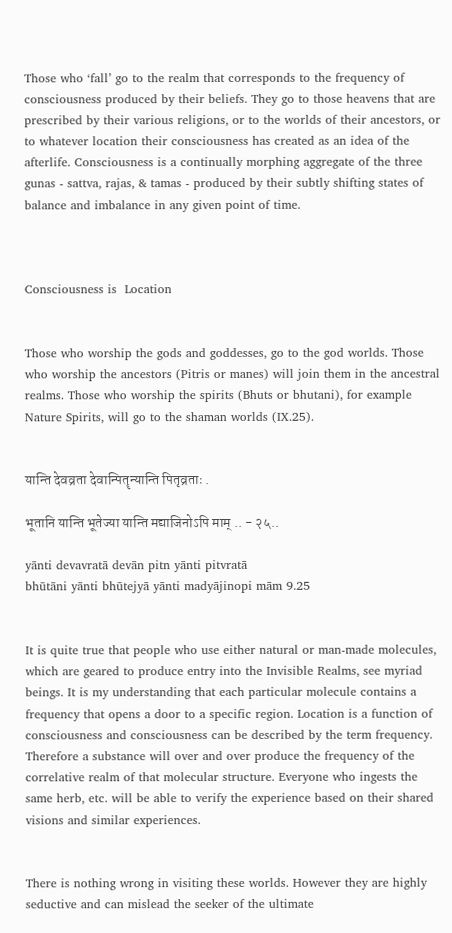Those who ‘fall’ go to the realm that corresponds to the frequency of consciousness produced by their beliefs. They go to those heavens that are prescribed by their various religions, or to the worlds of their ancestors, or to whatever location their consciousness has created as an idea of the afterlife. Consciousness is a continually morphing aggregate of the three gunas - sattva, rajas, & tamas - produced by their subtly shifting states of balance and imbalance in any given point of time.



Consciousness is  Location


Those who worship the gods and goddesses, go to the god worlds. Those who worship the ancestors (Pitris or manes) will join them in the ancestral realms. Those who worship the spirits (Bhuts or bhutani), for example Nature Spirits, will go to the shaman worlds (IX.25).


यान्ति देवव्रता देवान्पितॄन्यान्ति पितृव्रताः .

भूतानि यान्ति भूतेज्या यान्ति मद्याजिनोऽपि माम् .. - २५..

yānti devavratā devān pitn yānti pitvratā
bhūtāni yānti bhūtejyā yānti madyājinopi mām 9.25


It is quite true that people who use either natural or man-made molecules, which are geared to produce entry into the Invisible Realms, see myriad beings. It is my understanding that each particular molecule contains a frequency that opens a door to a specific region. Location is a function of consciousness and consciousness can be described by the term frequency. Therefore a substance will over and over produce the frequency of the correlative realm of that molecular structure. Everyone who ingests the same herb, etc. will be able to verify the experience based on their shared visions and similar experiences.


There is nothing wrong in visiting these worlds. However they are highly seductive and can mislead the seeker of the ultimate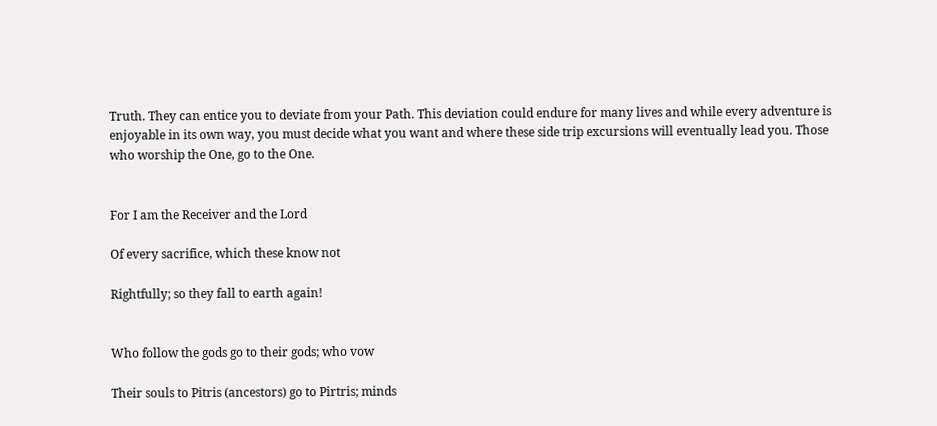Truth. They can entice you to deviate from your Path. This deviation could endure for many lives and while every adventure is enjoyable in its own way, you must decide what you want and where these side trip excursions will eventually lead you. Those who worship the One, go to the One.


For I am the Receiver and the Lord

Of every sacrifice, which these know not

Rightfully; so they fall to earth again!


Who follow the gods go to their gods; who vow

Their souls to Pitris (ancestors) go to Pirtris; minds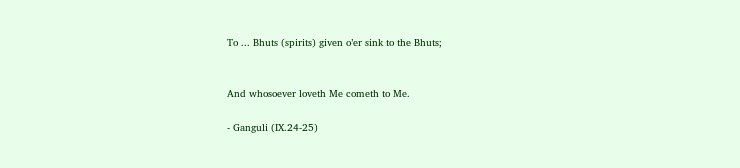To ... Bhuts (spirits) given o’er sink to the Bhuts;


And whosoever loveth Me cometh to Me.

- Ganguli (IX.24-25)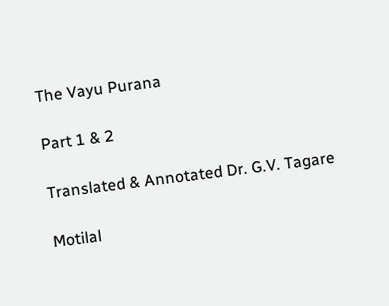The Vayu Purana

Part 1 & 2

Translated & Annotated Dr. G.V. Tagare

Motilal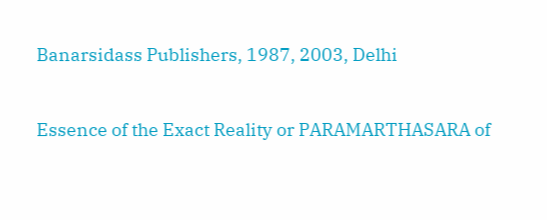Banarsidass Publishers, 1987, 2003, Delhi


Essence of the Exact Reality or PARAMARTHASARA of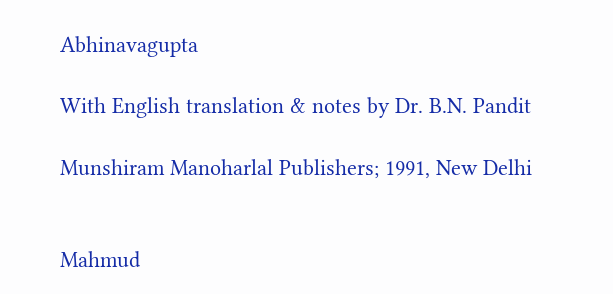Abhinavagupta

With English translation & notes by Dr. B.N. Pandit

Munshiram Manoharlal Publishers; 1991, New Delhi


Mahmud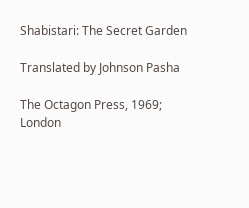Shabistari: The Secret Garden

Translated by Johnson Pasha

The Octagon Press, 1969; London